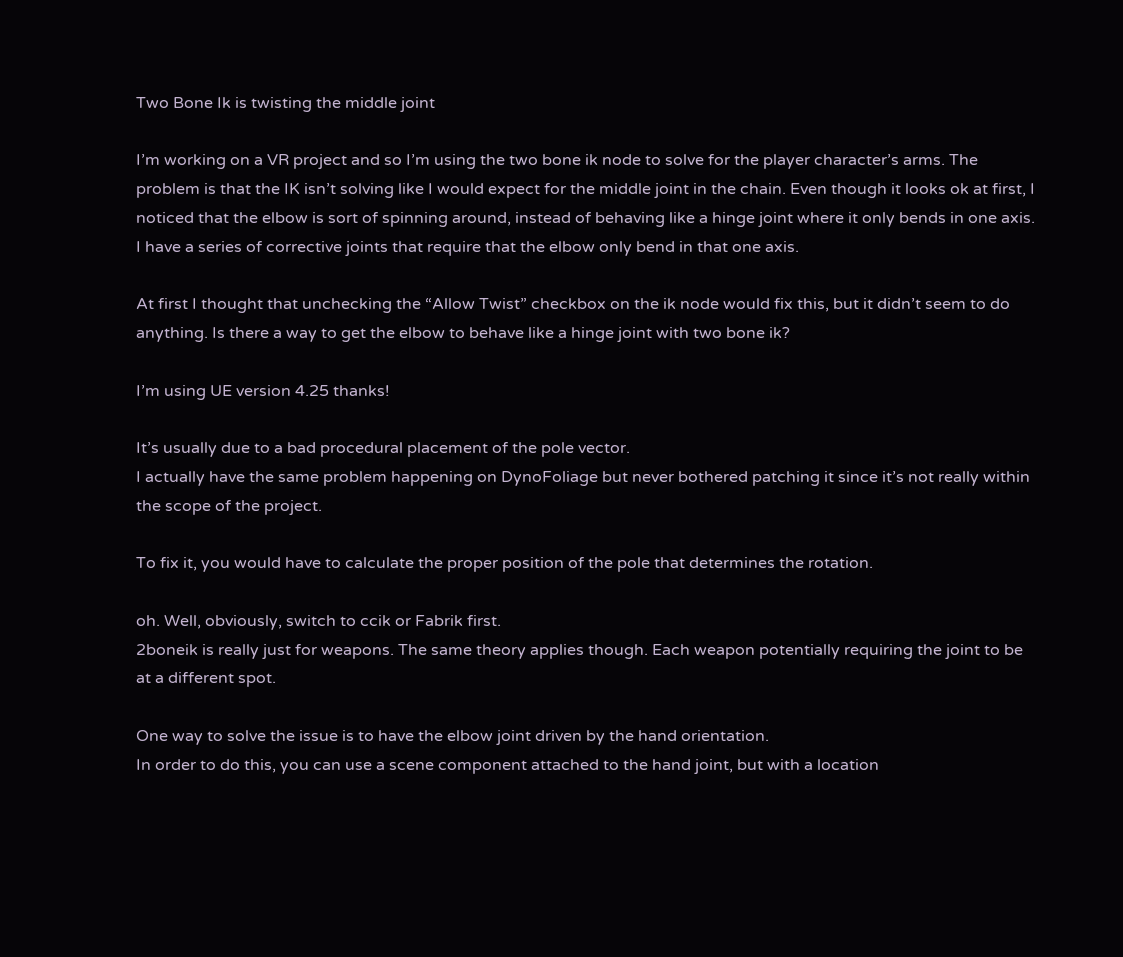Two Bone Ik is twisting the middle joint

I’m working on a VR project and so I’m using the two bone ik node to solve for the player character’s arms. The problem is that the IK isn’t solving like I would expect for the middle joint in the chain. Even though it looks ok at first, I noticed that the elbow is sort of spinning around, instead of behaving like a hinge joint where it only bends in one axis. I have a series of corrective joints that require that the elbow only bend in that one axis.

At first I thought that unchecking the “Allow Twist” checkbox on the ik node would fix this, but it didn’t seem to do anything. Is there a way to get the elbow to behave like a hinge joint with two bone ik?

I’m using UE version 4.25 thanks!

It’s usually due to a bad procedural placement of the pole vector.
I actually have the same problem happening on DynoFoliage but never bothered patching it since it’s not really within the scope of the project.

To fix it, you would have to calculate the proper position of the pole that determines the rotation.

oh. Well, obviously, switch to ccik or Fabrik first.
2boneik is really just for weapons. The same theory applies though. Each weapon potentially requiring the joint to be at a different spot.

One way to solve the issue is to have the elbow joint driven by the hand orientation.
In order to do this, you can use a scene component attached to the hand joint, but with a location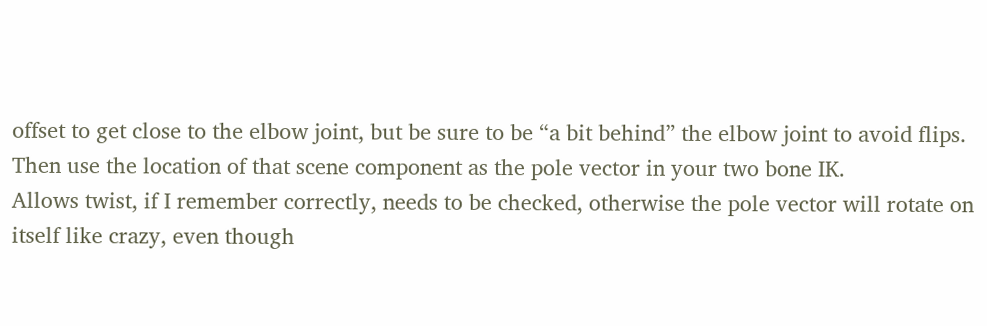offset to get close to the elbow joint, but be sure to be “a bit behind” the elbow joint to avoid flips.
Then use the location of that scene component as the pole vector in your two bone IK.
Allows twist, if I remember correctly, needs to be checked, otherwise the pole vector will rotate on itself like crazy, even though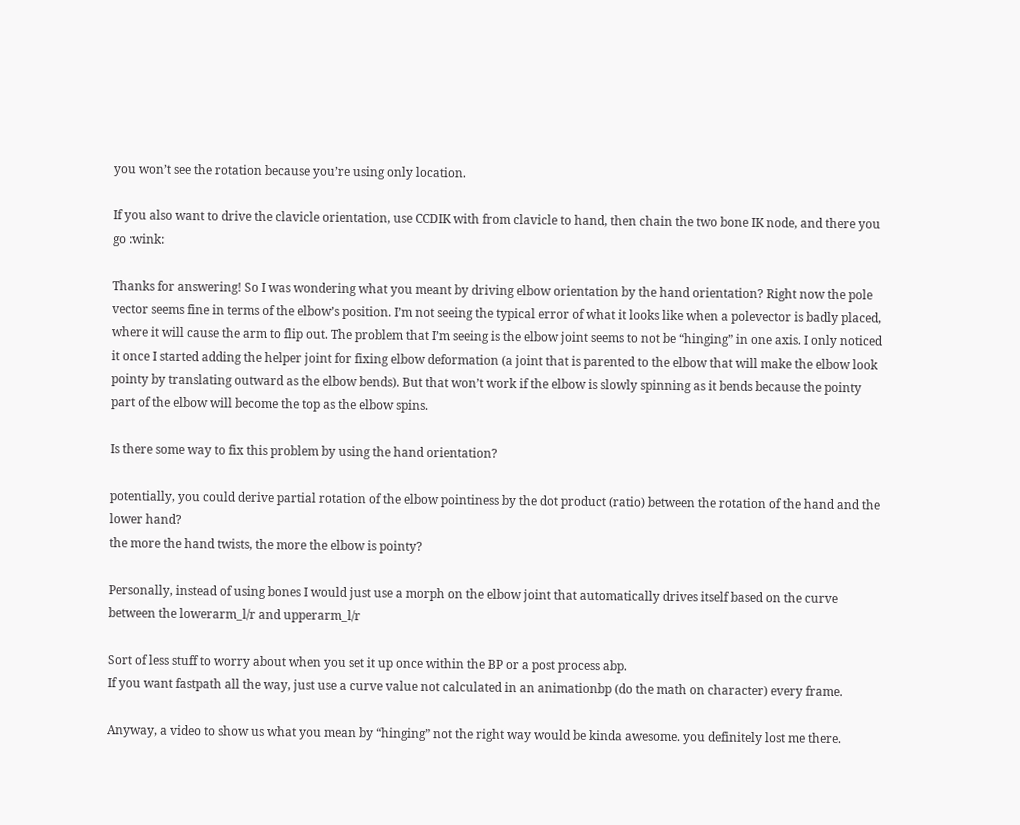you won’t see the rotation because you’re using only location.

If you also want to drive the clavicle orientation, use CCDIK with from clavicle to hand, then chain the two bone IK node, and there you go :wink:

Thanks for answering! So I was wondering what you meant by driving elbow orientation by the hand orientation? Right now the pole vector seems fine in terms of the elbow’s position. I’m not seeing the typical error of what it looks like when a polevector is badly placed, where it will cause the arm to flip out. The problem that I’m seeing is the elbow joint seems to not be “hinging” in one axis. I only noticed it once I started adding the helper joint for fixing elbow deformation (a joint that is parented to the elbow that will make the elbow look pointy by translating outward as the elbow bends). But that won’t work if the elbow is slowly spinning as it bends because the pointy part of the elbow will become the top as the elbow spins.

Is there some way to fix this problem by using the hand orientation?

potentially, you could derive partial rotation of the elbow pointiness by the dot product (ratio) between the rotation of the hand and the lower hand?
the more the hand twists, the more the elbow is pointy?

Personally, instead of using bones I would just use a morph on the elbow joint that automatically drives itself based on the curve between the lowerarm_l/r and upperarm_l/r

Sort of less stuff to worry about when you set it up once within the BP or a post process abp.
If you want fastpath all the way, just use a curve value not calculated in an animationbp (do the math on character) every frame.

Anyway, a video to show us what you mean by “hinging” not the right way would be kinda awesome. you definitely lost me there.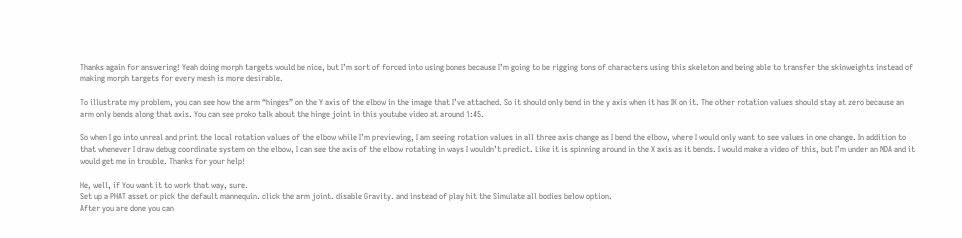Thanks again for answering! Yeah doing morph targets would be nice, but I’m sort of forced into using bones because I’m going to be rigging tons of characters using this skeleton and being able to transfer the skinweights instead of making morph targets for every mesh is more desirable.

To illustrate my problem, you can see how the arm “hinges” on the Y axis of the elbow in the image that I’ve attached. So it should only bend in the y axis when it has IK on it. The other rotation values should stay at zero because an arm only bends along that axis. You can see proko talk about the hinge joint in this youtube video at around 1:45.

So when I go into unreal and print the local rotation values of the elbow while I’m previewing, I am seeing rotation values in all three axis change as I bend the elbow, where I would only want to see values in one change. In addition to that whenever I draw debug coordinate system on the elbow, I can see the axis of the elbow rotating in ways I wouldn’t predict. Like it is spinning around in the X axis as it bends. I would make a video of this, but I’m under an NDA and it would get me in trouble. Thanks for your help!

He, well, if You want it to work that way, sure.
Set up a PHAT asset or pick the default mannequin. click the arm joint. disable Gravity. and instead of play hit the Simulate all bodies below option.
After you are done you can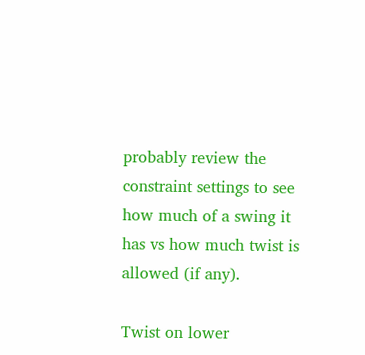probably review the constraint settings to see how much of a swing it has vs how much twist is allowed (if any).

Twist on lower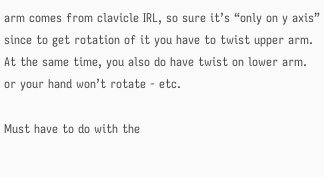arm comes from clavicle IRL, so sure it’s “only on y axis” since to get rotation of it you have to twist upper arm.
At the same time, you also do have twist on lower arm. or your hand won’t rotate - etc.

Must have to do with the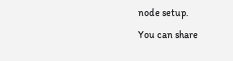node setup.
You can share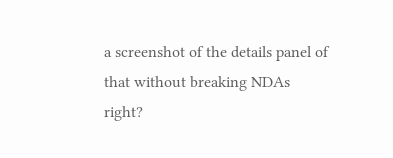a screenshot of the details panel of that without breaking NDAs right?